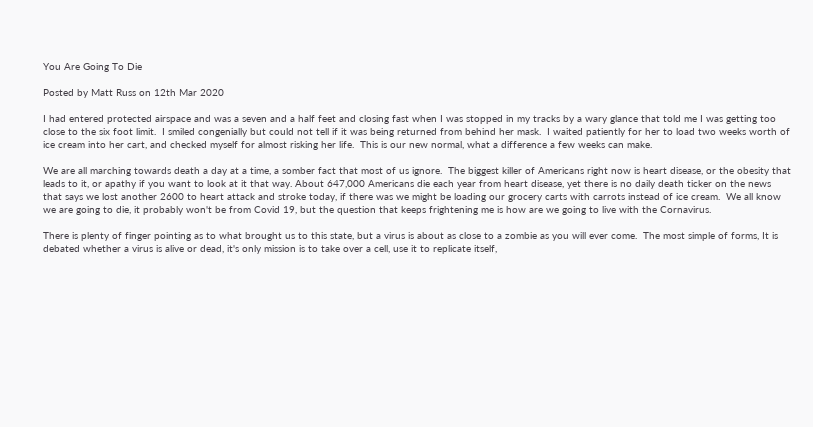You Are Going To Die

Posted by Matt Russ on 12th Mar 2020

I had entered protected airspace and was a seven and a half feet and closing fast when I was stopped in my tracks by a wary glance that told me I was getting too close to the six foot limit.  I smiled congenially but could not tell if it was being returned from behind her mask.  I waited patiently for her to load two weeks worth of ice cream into her cart, and checked myself for almost risking her life.  This is our new normal, what a difference a few weeks can make.

We are all marching towards death a day at a time, a somber fact that most of us ignore.  The biggest killer of Americans right now is heart disease, or the obesity that leads to it, or apathy if you want to look at it that way. About 647,000 Americans die each year from heart disease, yet there is no daily death ticker on the news that says we lost another 2600 to heart attack and stroke today, if there was we might be loading our grocery carts with carrots instead of ice cream.  We all know we are going to die, it probably won't be from Covid 19, but the question that keeps frightening me is how are we going to live with the Cornavirus.

There is plenty of finger pointing as to what brought us to this state, but a virus is about as close to a zombie as you will ever come.  The most simple of forms, It is debated whether a virus is alive or dead, it's only mission is to take over a cell, use it to replicate itself,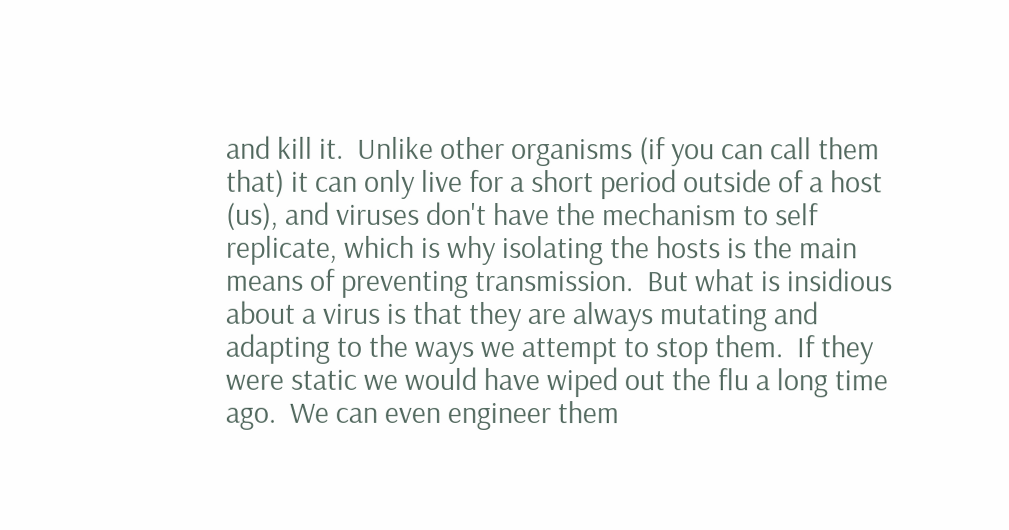and kill it.  Unlike other organisms (if you can call them that) it can only live for a short period outside of a host (us), and viruses don't have the mechanism to self replicate, which is why isolating the hosts is the main means of preventing transmission.  But what is insidious about a virus is that they are always mutating and adapting to the ways we attempt to stop them.  If they were static we would have wiped out the flu a long time ago.  We can even engineer them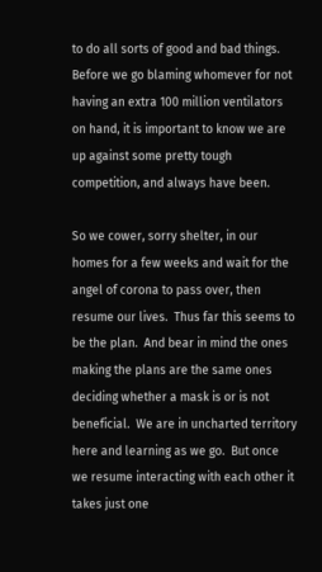to do all sorts of good and bad things. Before we go blaming whomever for not having an extra 100 million ventilators on hand, it is important to know we are up against some pretty tough competition, and always have been.

So we cower, sorry shelter, in our homes for a few weeks and wait for the angel of corona to pass over, then resume our lives.  Thus far this seems to be the plan.  And bear in mind the ones making the plans are the same ones deciding whether a mask is or is not beneficial.  We are in uncharted territory here and learning as we go.  But once we resume interacting with each other it takes just one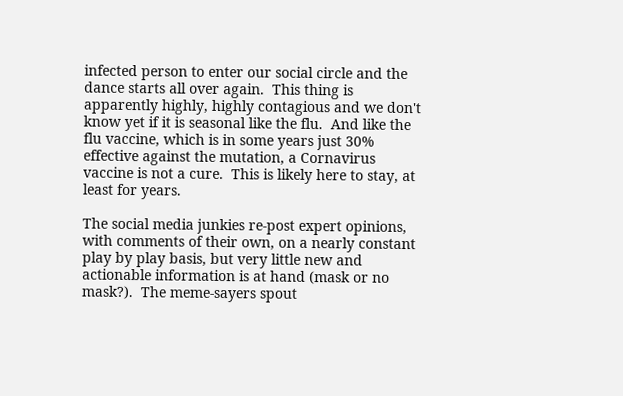infected person to enter our social circle and the dance starts all over again.  This thing is apparently highly, highly contagious and we don't know yet if it is seasonal like the flu.  And like the flu vaccine, which is in some years just 30% effective against the mutation, a Cornavirus vaccine is not a cure.  This is likely here to stay, at least for years.

The social media junkies re-post expert opinions, with comments of their own, on a nearly constant play by play basis, but very little new and actionable information is at hand (mask or no mask?).  The meme-sayers spout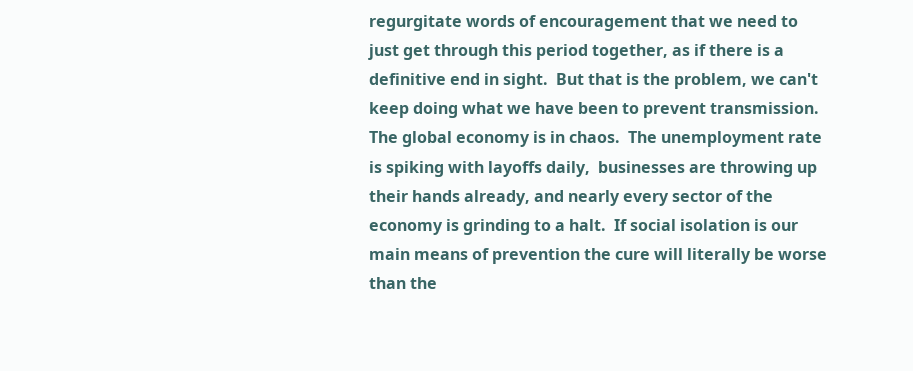regurgitate words of encouragement that we need to just get through this period together, as if there is a definitive end in sight.  But that is the problem, we can't keep doing what we have been to prevent transmission.  The global economy is in chaos.  The unemployment rate is spiking with layoffs daily,  businesses are throwing up their hands already, and nearly every sector of the economy is grinding to a halt.  If social isolation is our main means of prevention the cure will literally be worse than the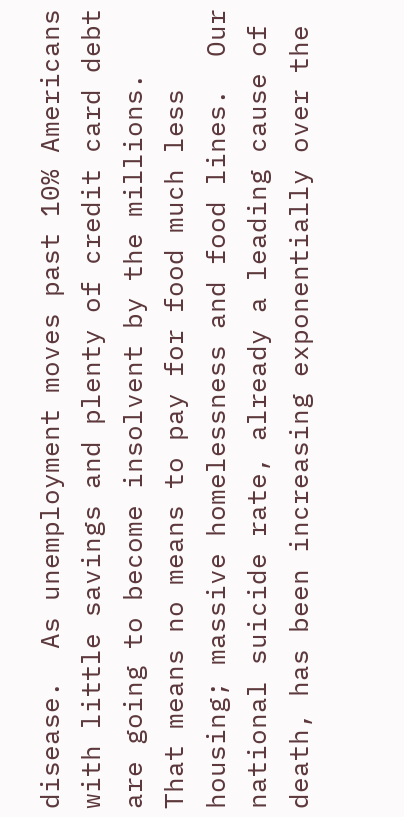disease.  As unemployment moves past 10% Americans with little savings and plenty of credit card debt are going to become insolvent by the millions.  That means no means to pay for food much less housing; massive homelessness and food lines.  Our national suicide rate, already a leading cause of death, has been increasing exponentially over the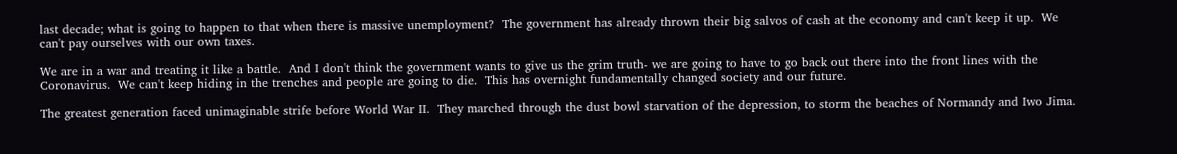last decade; what is going to happen to that when there is massive unemployment?  The government has already thrown their big salvos of cash at the economy and can't keep it up.  We can't pay ourselves with our own taxes.

We are in a war and treating it like a battle.  And I don't think the government wants to give us the grim truth- we are going to have to go back out there into the front lines with the Coronavirus.  We can't keep hiding in the trenches and people are going to die.  This has overnight fundamentally changed society and our future.

The greatest generation faced unimaginable strife before World War II.  They marched through the dust bowl starvation of the depression, to storm the beaches of Normandy and Iwo Jima.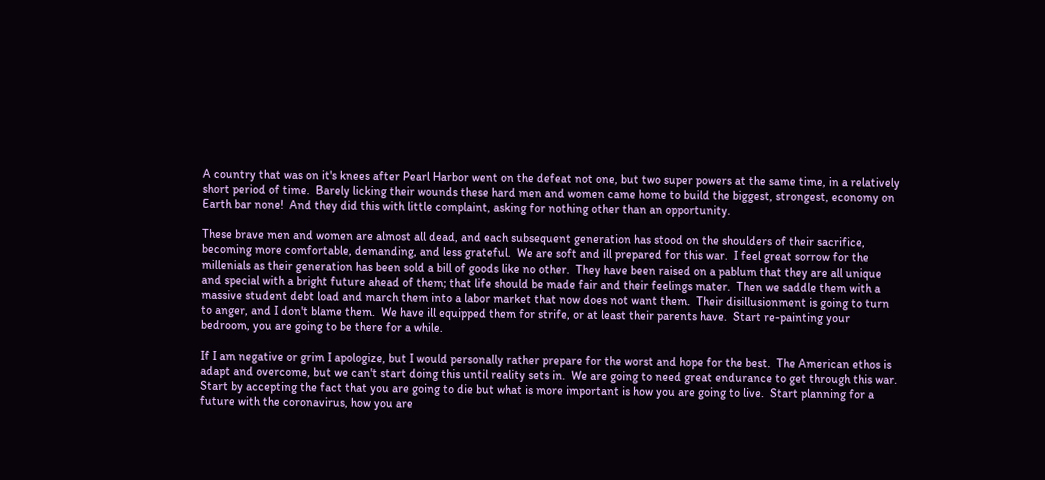A country that was on it's knees after Pearl Harbor went on the defeat not one, but two super powers at the same time, in a relatively short period of time.  Barely licking their wounds these hard men and women came home to build the biggest, strongest, economy on Earth bar none!  And they did this with little complaint, asking for nothing other than an opportunity.

These brave men and women are almost all dead, and each subsequent generation has stood on the shoulders of their sacrifice, becoming more comfortable, demanding, and less grateful.  We are soft and ill prepared for this war.  I feel great sorrow for the millenials as their generation has been sold a bill of goods like no other.  They have been raised on a pablum that they are all unique and special with a bright future ahead of them; that life should be made fair and their feelings mater.  Then we saddle them with a massive student debt load and march them into a labor market that now does not want them.  Their disillusionment is going to turn to anger, and I don't blame them.  We have ill equipped them for strife, or at least their parents have.  Start re-painting your bedroom, you are going to be there for a while.

If I am negative or grim I apologize, but I would personally rather prepare for the worst and hope for the best.  The American ethos is adapt and overcome, but we can't start doing this until reality sets in.  We are going to need great endurance to get through this war.  Start by accepting the fact that you are going to die but what is more important is how you are going to live.  Start planning for a future with the coronavirus, how you are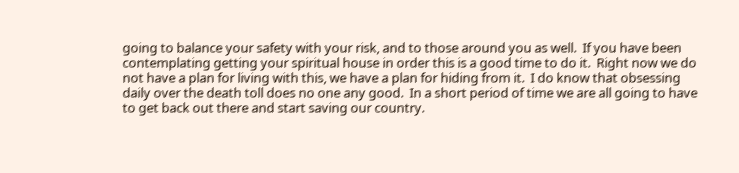going to balance your safety with your risk, and to those around you as well.  If you have been contemplating getting your spiritual house in order this is a good time to do it.  Right now we do not have a plan for living with this, we have a plan for hiding from it.  I do know that obsessing daily over the death toll does no one any good.  In a short period of time we are all going to have to get back out there and start saving our country.